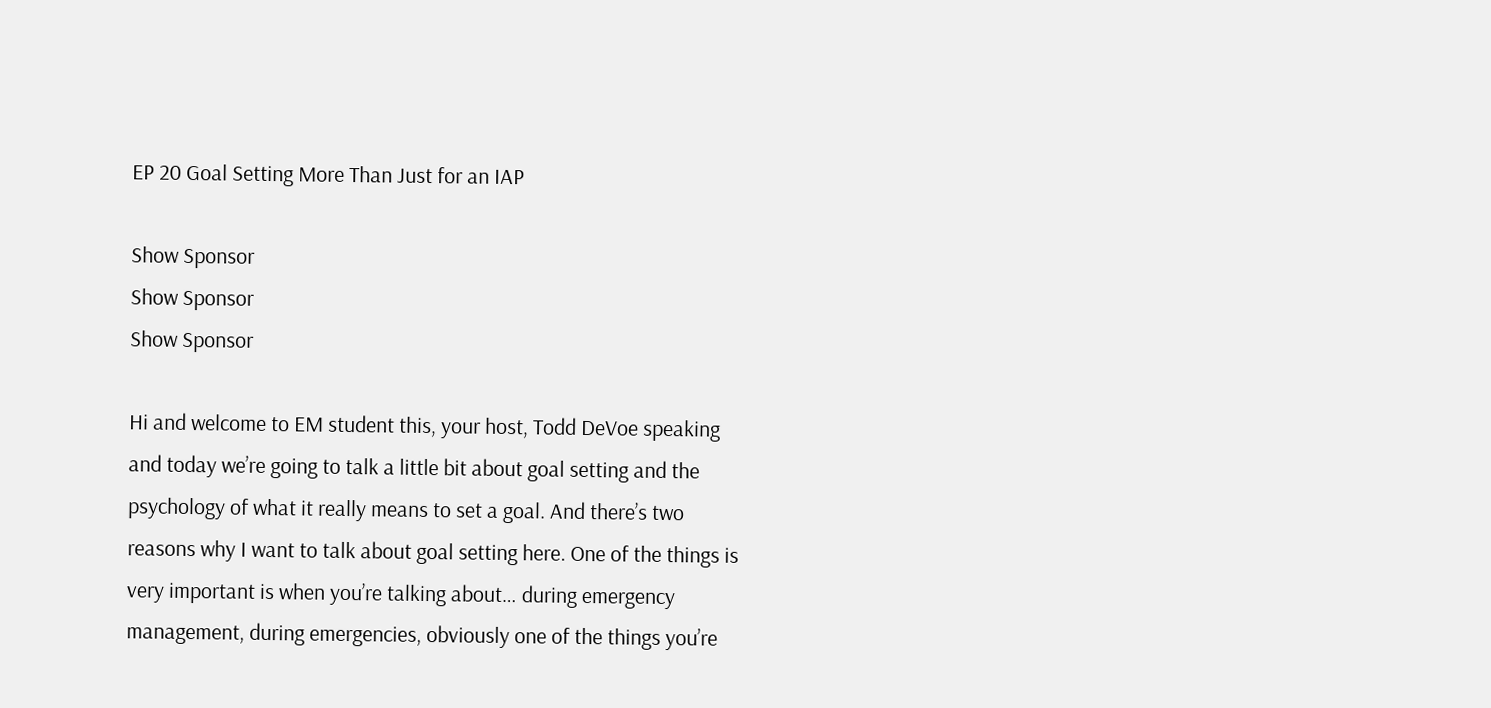EP 20 Goal Setting More Than Just for an IAP

Show Sponsor
Show Sponsor
Show Sponsor

Hi and welcome to EM student this, your host, Todd DeVoe speaking and today we’re going to talk a little bit about goal setting and the psychology of what it really means to set a goal. And there’s two reasons why I want to talk about goal setting here. One of the things is very important is when you’re talking about… during emergency management, during emergencies, obviously one of the things you’re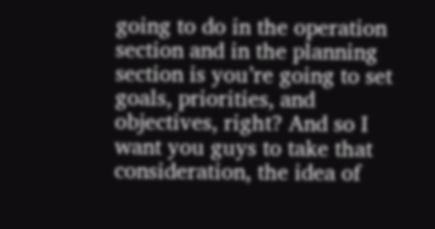going to do in the operation section and in the planning section is you’re going to set goals, priorities, and objectives, right? And so I want you guys to take that consideration, the idea of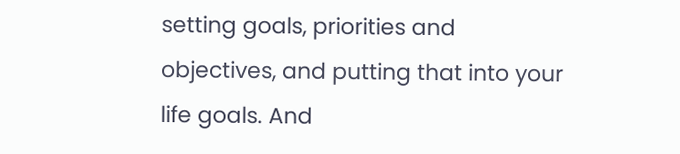setting goals, priorities and objectives, and putting that into your life goals. And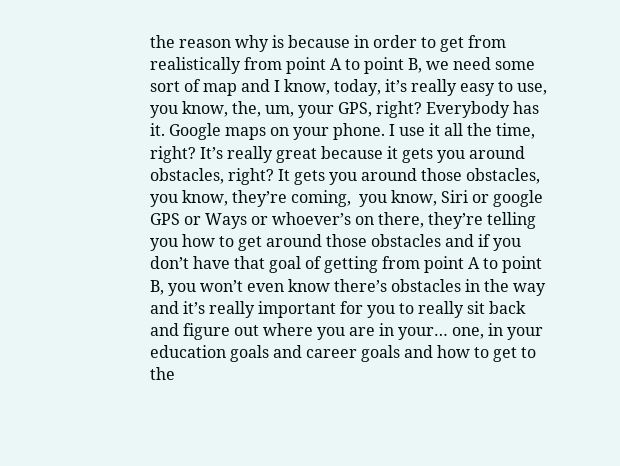the reason why is because in order to get from realistically from point A to point B, we need some sort of map and I know, today, it’s really easy to use, you know, the, um, your GPS, right? Everybody has it. Google maps on your phone. I use it all the time, right? It’s really great because it gets you around obstacles, right? It gets you around those obstacles, you know, they’re coming,  you know, Siri or google GPS or Ways or whoever’s on there, they’re telling you how to get around those obstacles and if you don’t have that goal of getting from point A to point B, you won’t even know there’s obstacles in the way and it’s really important for you to really sit back and figure out where you are in your… one, in your education goals and career goals and how to get to the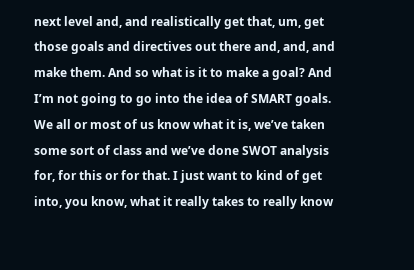next level and, and realistically get that, um, get those goals and directives out there and, and, and make them. And so what is it to make a goal? And I’m not going to go into the idea of SMART goals. We all or most of us know what it is, we’ve taken some sort of class and we’ve done SWOT analysis for, for this or for that. I just want to kind of get into, you know, what it really takes to really know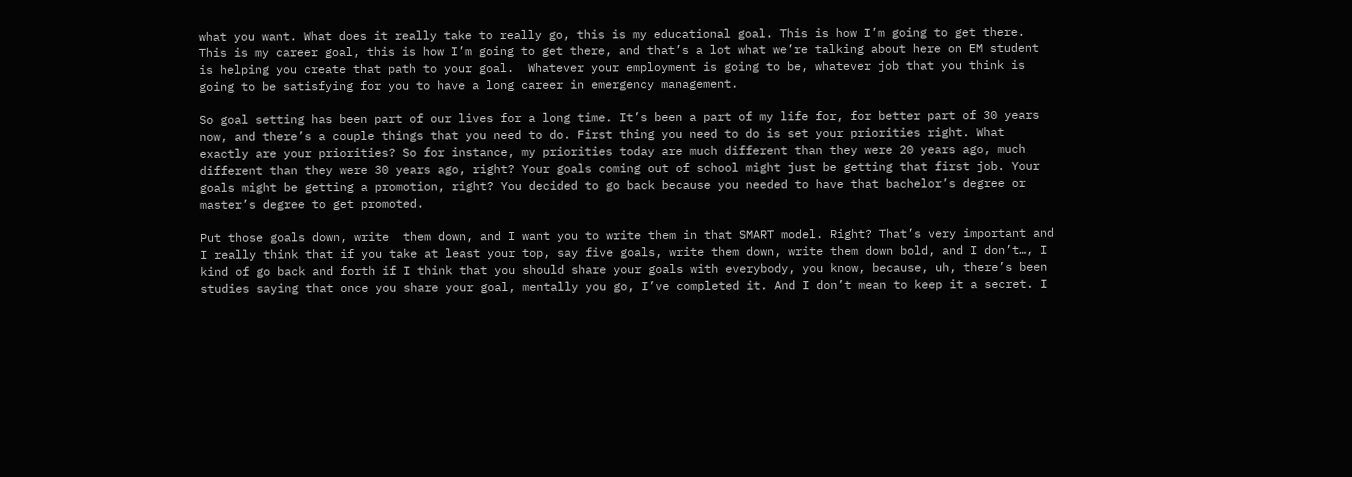what you want. What does it really take to really go, this is my educational goal. This is how I’m going to get there. This is my career goal, this is how I’m going to get there, and that’s a lot what we’re talking about here on EM student is helping you create that path to your goal.  Whatever your employment is going to be, whatever job that you think is going to be satisfying for you to have a long career in emergency management.

So goal setting has been part of our lives for a long time. It’s been a part of my life for, for better part of 30 years now, and there’s a couple things that you need to do. First thing you need to do is set your priorities right. What exactly are your priorities? So for instance, my priorities today are much different than they were 20 years ago, much different than they were 30 years ago, right? Your goals coming out of school might just be getting that first job. Your goals might be getting a promotion, right? You decided to go back because you needed to have that bachelor’s degree or master’s degree to get promoted.

Put those goals down, write  them down, and I want you to write them in that SMART model. Right? That’s very important and I really think that if you take at least your top, say five goals, write them down, write them down bold, and I don’t…, I kind of go back and forth if I think that you should share your goals with everybody, you know, because, uh, there’s been studies saying that once you share your goal, mentally you go, I’ve completed it. And I don’t mean to keep it a secret. I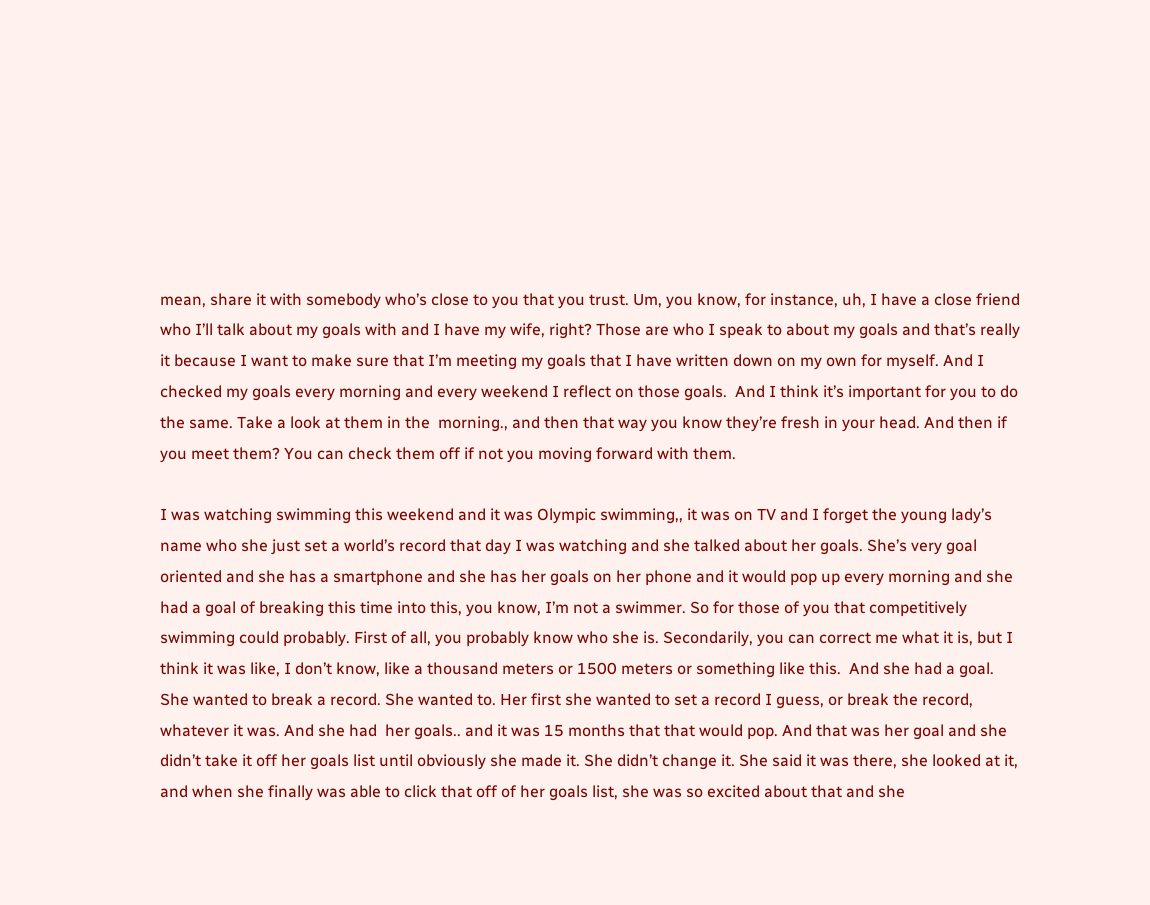mean, share it with somebody who’s close to you that you trust. Um, you know, for instance, uh, I have a close friend who I’ll talk about my goals with and I have my wife, right? Those are who I speak to about my goals and that’s really it because I want to make sure that I’m meeting my goals that I have written down on my own for myself. And I checked my goals every morning and every weekend I reflect on those goals.  And I think it’s important for you to do the same. Take a look at them in the  morning., and then that way you know they’re fresh in your head. And then if you meet them? You can check them off if not you moving forward with them.

I was watching swimming this weekend and it was Olympic swimming,, it was on TV and I forget the young lady’s name who she just set a world’s record that day I was watching and she talked about her goals. She’s very goal oriented and she has a smartphone and she has her goals on her phone and it would pop up every morning and she had a goal of breaking this time into this, you know, I’m not a swimmer. So for those of you that competitively swimming could probably. First of all, you probably know who she is. Secondarily, you can correct me what it is, but I think it was like, I don’t know, like a thousand meters or 1500 meters or something like this.  And she had a goal. She wanted to break a record. She wanted to. Her first she wanted to set a record I guess, or break the record, whatever it was. And she had  her goals.. and it was 15 months that that would pop. And that was her goal and she didn’t take it off her goals list until obviously she made it. She didn’t change it. She said it was there, she looked at it, and when she finally was able to click that off of her goals list, she was so excited about that and she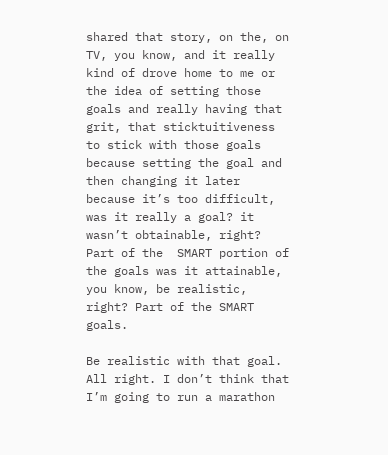shared that story, on the, on TV, you know, and it really kind of drove home to me or the idea of setting those goals and really having that grit, that sticktuitiveness to stick with those goals because setting the goal and then changing it later because it’s too difficult, was it really a goal? it wasn’t obtainable, right? Part of the  SMART portion of the goals was it attainable, you know, be realistic, right? Part of the SMART goals.

Be realistic with that goal. All right. I don’t think that I’m going to run a marathon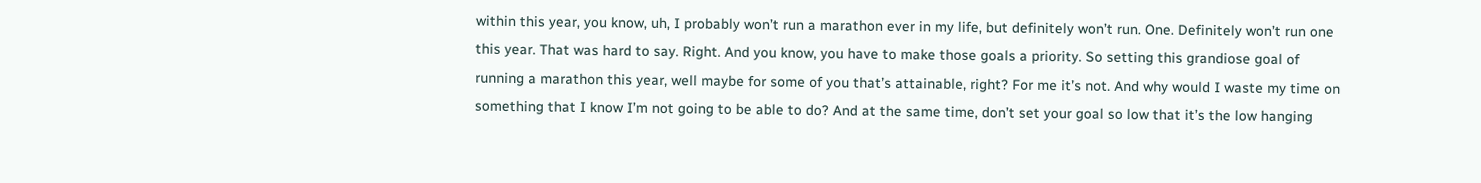within this year, you know, uh, I probably won’t run a marathon ever in my life, but definitely won’t run. One. Definitely won’t run one this year. That was hard to say. Right. And you know, you have to make those goals a priority. So setting this grandiose goal of running a marathon this year, well maybe for some of you that’s attainable, right? For me it’s not. And why would I waste my time on something that I know I’m not going to be able to do? And at the same time, don’t set your goal so low that it’s the low hanging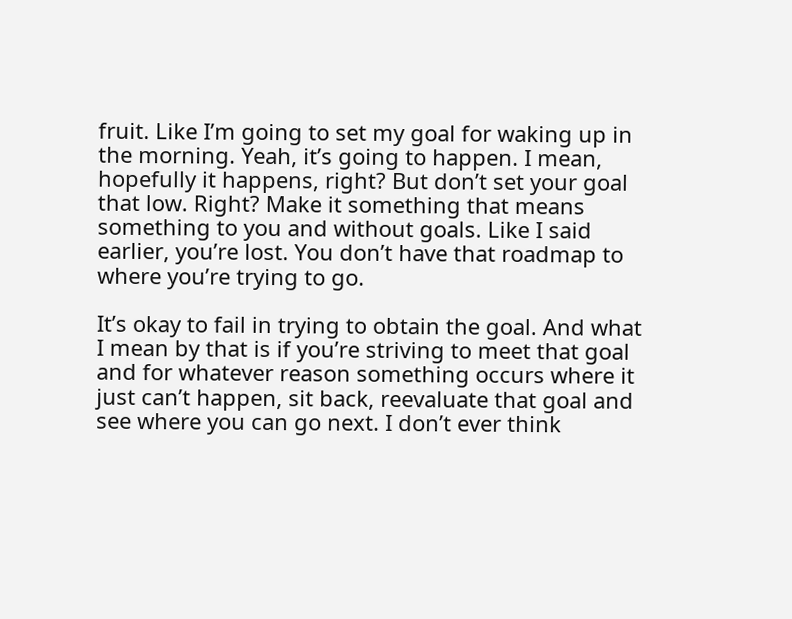fruit. Like I’m going to set my goal for waking up in the morning. Yeah, it’s going to happen. I mean, hopefully it happens, right? But don’t set your goal that low. Right? Make it something that means something to you and without goals. Like I said earlier, you’re lost. You don’t have that roadmap to where you’re trying to go.

It’s okay to fail in trying to obtain the goal. And what I mean by that is if you’re striving to meet that goal and for whatever reason something occurs where it just can’t happen, sit back, reevaluate that goal and see where you can go next. I don’t ever think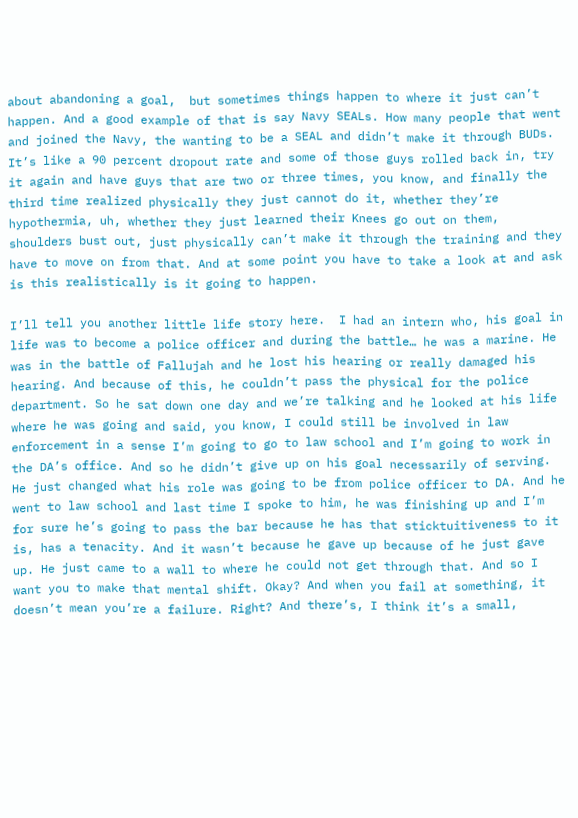about abandoning a goal,  but sometimes things happen to where it just can’t happen. And a good example of that is say Navy SEALs. How many people that went and joined the Navy, the wanting to be a SEAL and didn’t make it through BUDs. It’s like a 90 percent dropout rate and some of those guys rolled back in, try it again and have guys that are two or three times, you know, and finally the third time realized physically they just cannot do it, whether they’re hypothermia, uh, whether they just learned their Knees go out on them, shoulders bust out, just physically can’t make it through the training and they have to move on from that. And at some point you have to take a look at and ask is this realistically is it going to happen.

I’ll tell you another little life story here.  I had an intern who, his goal in life was to become a police officer and during the battle… he was a marine. He was in the battle of Fallujah and he lost his hearing or really damaged his hearing. And because of this, he couldn’t pass the physical for the police department. So he sat down one day and we’re talking and he looked at his life where he was going and said, you know, I could still be involved in law enforcement in a sense I’m going to go to law school and I’m going to work in the DA’s office. And so he didn’t give up on his goal necessarily of serving.  He just changed what his role was going to be from police officer to DA. And he went to law school and last time I spoke to him, he was finishing up and I’m for sure he’s going to pass the bar because he has that sticktuitiveness to it is, has a tenacity. And it wasn’t because he gave up because of he just gave up. He just came to a wall to where he could not get through that. And so I want you to make that mental shift. Okay? And when you fail at something, it doesn’t mean you’re a failure. Right? And there’s, I think it’s a small,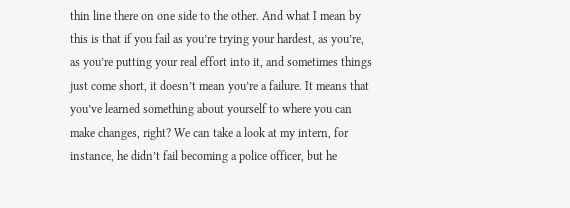thin line there on one side to the other. And what I mean by this is that if you fail as you’re trying your hardest, as you’re, as you’re putting your real effort into it, and sometimes things just come short, it doesn’t mean you’re a failure. It means that you’ve learned something about yourself to where you can make changes, right? We can take a look at my intern, for instance, he didn’t fail becoming a police officer, but he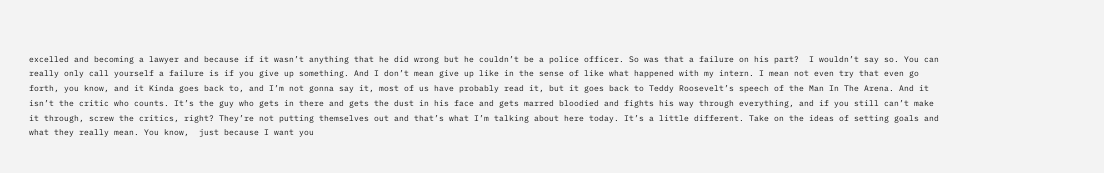excelled and becoming a lawyer and because if it wasn’t anything that he did wrong but he couldn’t be a police officer. So was that a failure on his part?  I wouldn’t say so. You can really only call yourself a failure is if you give up something. And I don’t mean give up like in the sense of like what happened with my intern. I mean not even try that even go forth, you know, and it Kinda goes back to, and I’m not gonna say it, most of us have probably read it, but it goes back to Teddy Roosevelt’s speech of the Man In The Arena. And it isn’t the critic who counts. It’s the guy who gets in there and gets the dust in his face and gets marred bloodied and fights his way through everything, and if you still can’t make it through, screw the critics, right? They’re not putting themselves out and that’s what I’m talking about here today. It’s a little different. Take on the ideas of setting goals and what they really mean. You know,  just because I want you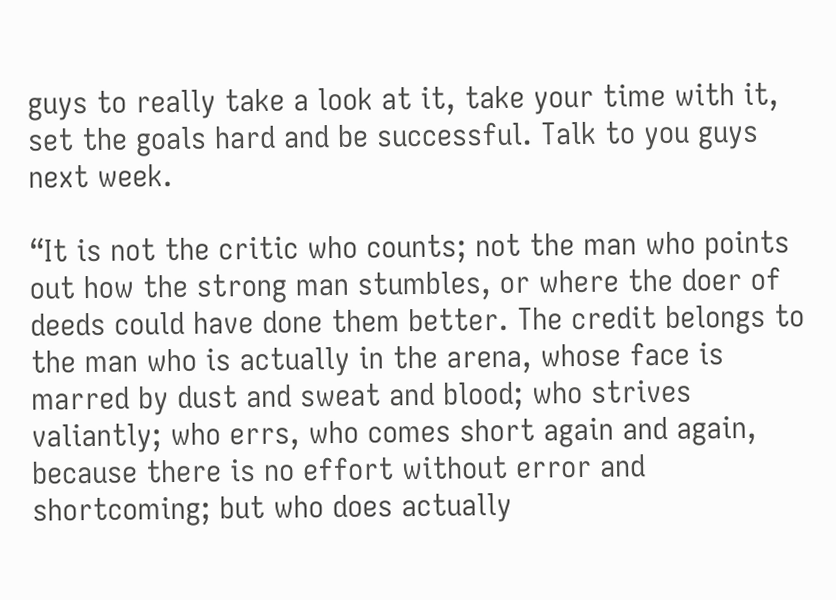guys to really take a look at it, take your time with it, set the goals hard and be successful. Talk to you guys next week.

“It is not the critic who counts; not the man who points out how the strong man stumbles, or where the doer of deeds could have done them better. The credit belongs to the man who is actually in the arena, whose face is marred by dust and sweat and blood; who strives valiantly; who errs, who comes short again and again, because there is no effort without error and shortcoming; but who does actually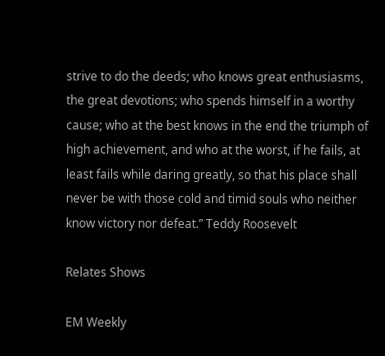strive to do the deeds; who knows great enthusiasms, the great devotions; who spends himself in a worthy cause; who at the best knows in the end the triumph of high achievement, and who at the worst, if he fails, at least fails while daring greatly, so that his place shall never be with those cold and timid souls who neither know victory nor defeat.” Teddy Roosevelt

Relates Shows

EM Weekly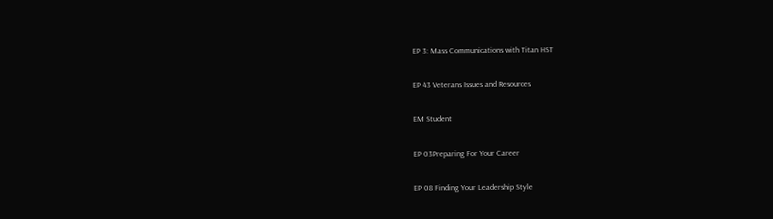EP 3: Mass Communications with Titan HST

EP 43 Veterans Issues and Resources

EM Student

EP 03Preparing For Your Career

EP 08 Finding Your Leadership Style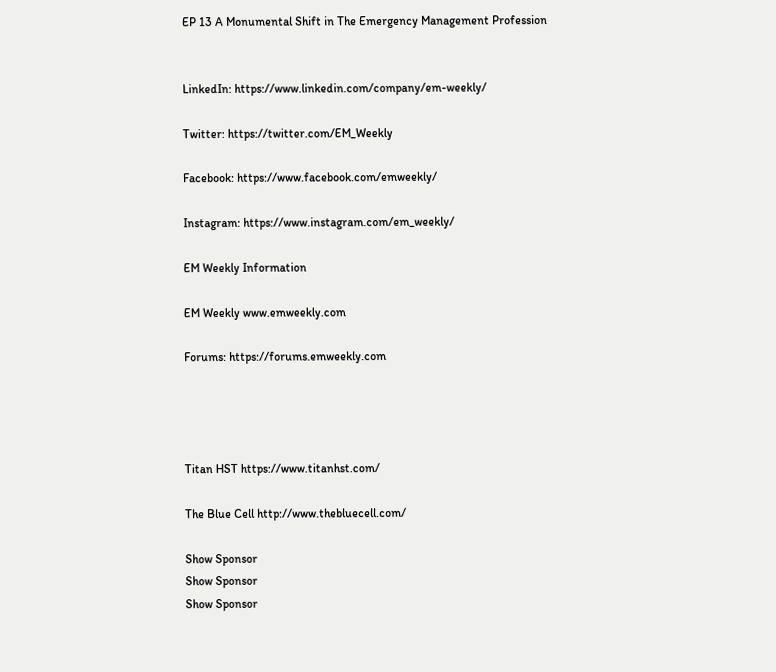EP 13 A Monumental Shift in The Emergency Management Profession


LinkedIn: https://www.linkedin.com/company/em-weekly/

Twitter: https://twitter.com/EM_Weekly

Facebook: https://www.facebook.com/emweekly/

Instagram: https://www.instagram.com/em_weekly/

EM Weekly Information

EM Weekly www.emweekly.com

Forums: https://forums.emweekly.com




Titan HST https://www.titanhst.com/

The Blue Cell http://www.thebluecell.com/

Show Sponsor
Show Sponsor
Show Sponsor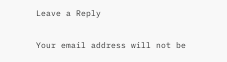Leave a Reply

Your email address will not be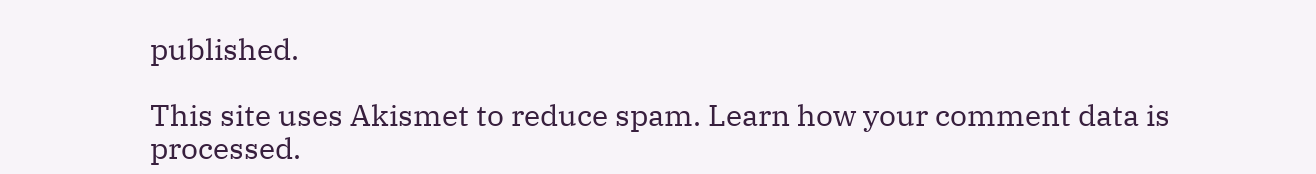published.

This site uses Akismet to reduce spam. Learn how your comment data is processed.